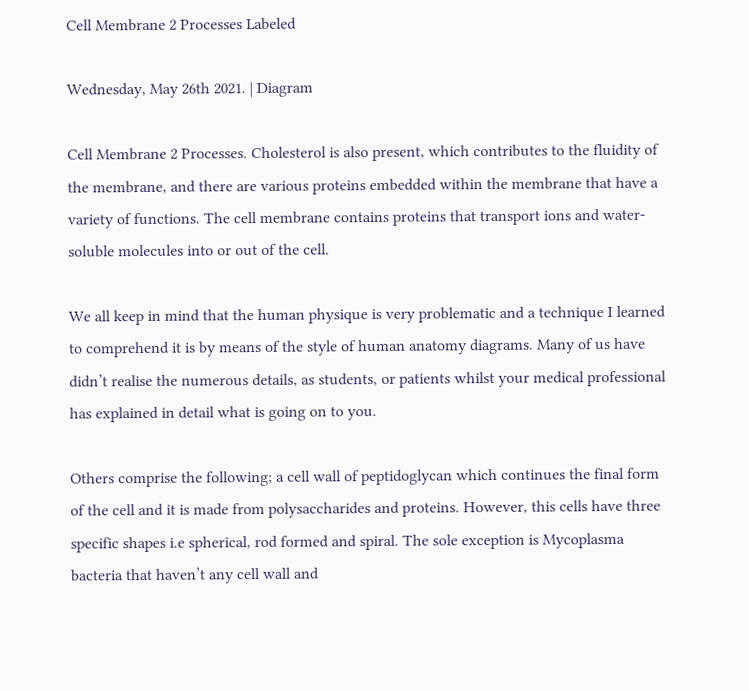Cell Membrane 2 Processes Labeled

Wednesday, May 26th 2021. | Diagram

Cell Membrane 2 Processes. Cholesterol is also present, which contributes to the fluidity of the membrane, and there are various proteins embedded within the membrane that have a variety of functions. The cell membrane contains proteins that transport ions and water-soluble molecules into or out of the cell.

We all keep in mind that the human physique is very problematic and a technique I learned to comprehend it is by means of the style of human anatomy diagrams. Many of us have didn’t realise the numerous details, as students, or patients whilst your medical professional has explained in detail what is going on to you.

Others comprise the following; a cell wall of peptidoglycan which continues the final form of the cell and it is made from polysaccharides and proteins. However, this cells have three specific shapes i.e spherical, rod formed and spiral. The sole exception is Mycoplasma bacteria that haven’t any cell wall and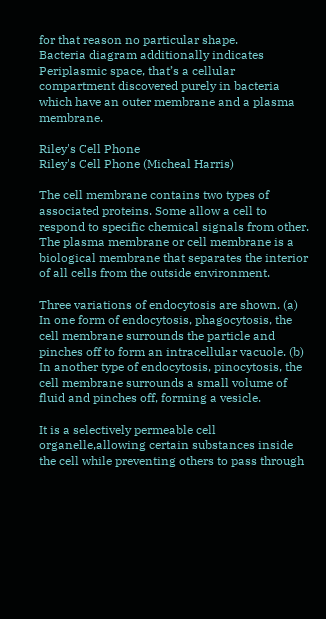for that reason no particular shape.
Bacteria diagram additionally indicates Periplasmic space, that’s a cellular compartment discovered purely in bacteria which have an outer membrane and a plasma membrane.

Riley's Cell Phone
Riley's Cell Phone (Micheal Harris)

The cell membrane contains two types of associated proteins. Some allow a cell to respond to specific chemical signals from other. The plasma membrane or cell membrane is a biological membrane that separates the interior of all cells from the outside environment.

Three variations of endocytosis are shown. (a) In one form of endocytosis, phagocytosis, the cell membrane surrounds the particle and pinches off to form an intracellular vacuole. (b) In another type of endocytosis, pinocytosis, the cell membrane surrounds a small volume of fluid and pinches off, forming a vesicle.

It is a selectively permeable cell organelle,allowing certain substances inside the cell while preventing others to pass through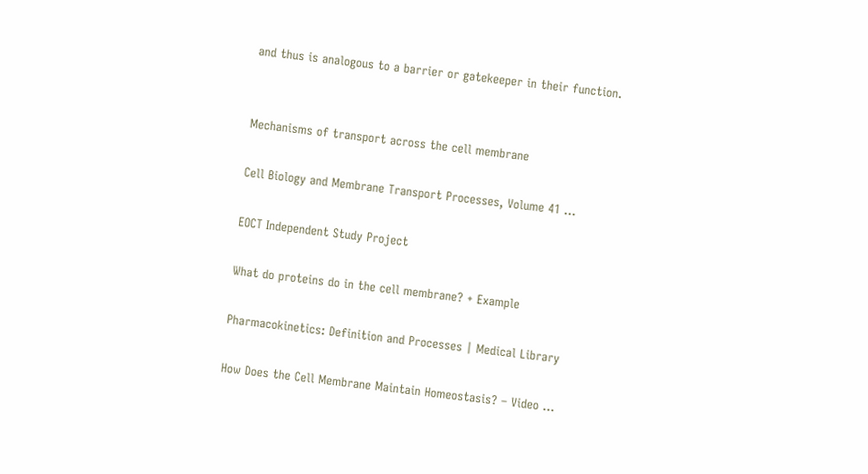and thus is analogous to a barrier or gatekeeper in their function.


Mechanisms of transport across the cell membrane

Cell Biology and Membrane Transport Processes, Volume 41 …

EOCT Independent Study Project

What do proteins do in the cell membrane? + Example

Pharmacokinetics: Definition and Processes | Medical Library

How Does the Cell Membrane Maintain Homeostasis? – Video …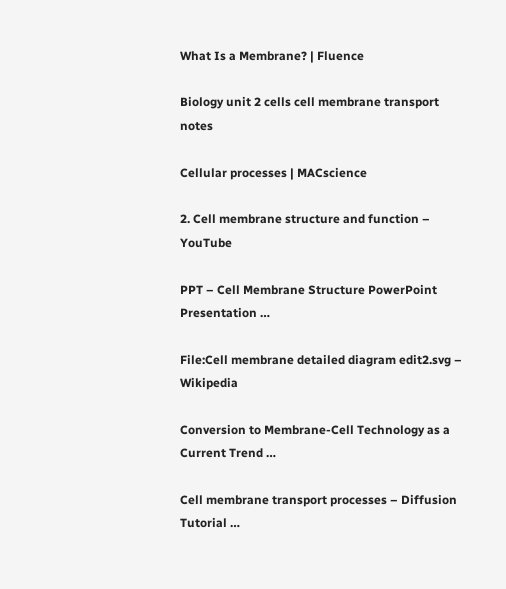What Is a Membrane? | Fluence

Biology unit 2 cells cell membrane transport notes

Cellular processes | MACscience

2. Cell membrane structure and function – YouTube

PPT – Cell Membrane Structure PowerPoint Presentation …

File:Cell membrane detailed diagram edit2.svg – Wikipedia

Conversion to Membrane-Cell Technology as a Current Trend …

Cell membrane transport processes – Diffusion Tutorial …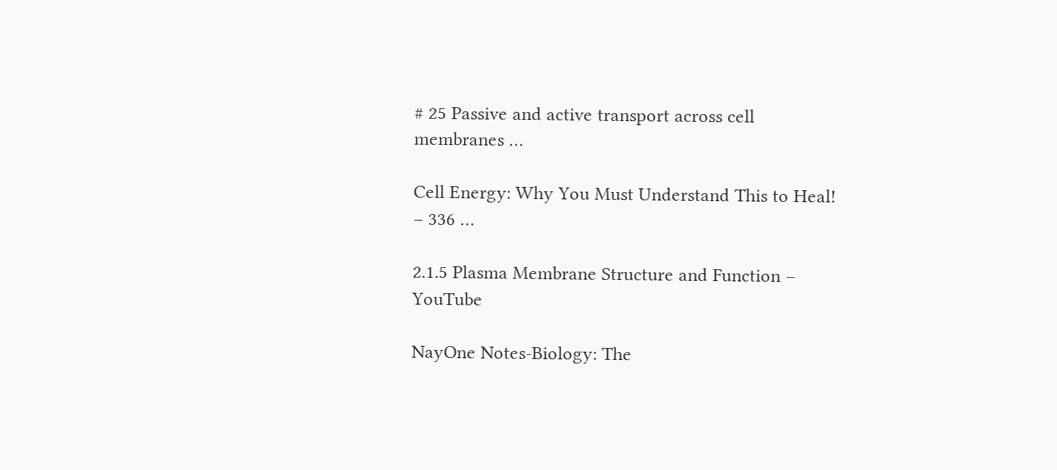# 25 Passive and active transport across cell membranes …

Cell Energy: Why You Must Understand This to Heal! – 336 …

2.1.5 Plasma Membrane Structure and Function – YouTube

NayOne Notes-Biology: The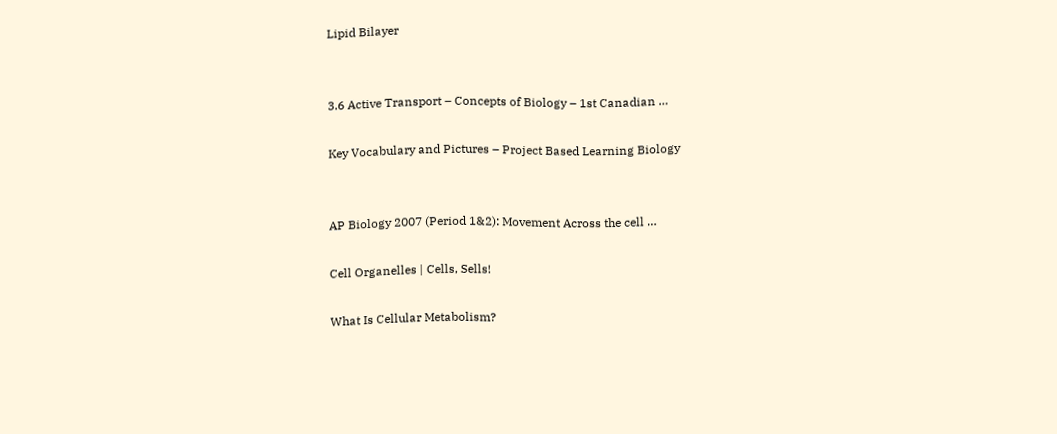Lipid Bilayer


3.6 Active Transport – Concepts of Biology – 1st Canadian …

Key Vocabulary and Pictures – Project Based Learning Biology


AP Biology 2007 (Period 1&2): Movement Across the cell …

Cell Organelles | Cells, Sells!

What Is Cellular Metabolism?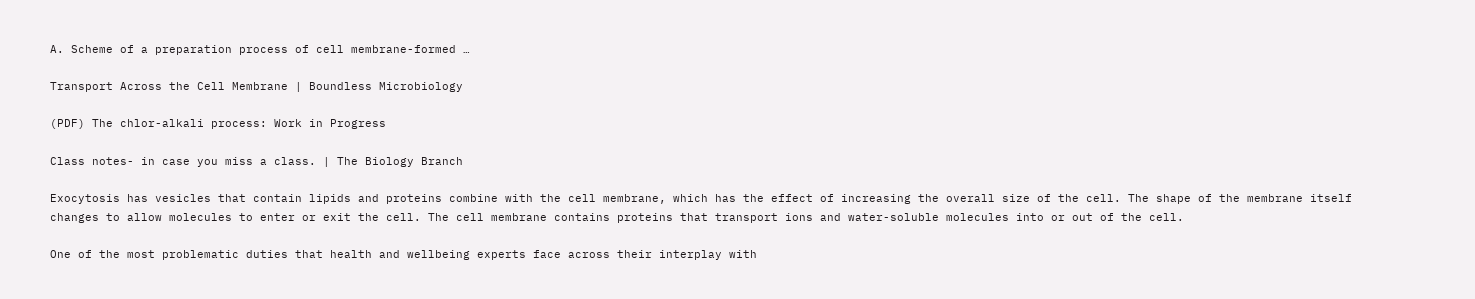A. Scheme of a preparation process of cell membrane-formed …

Transport Across the Cell Membrane | Boundless Microbiology

(PDF) The chlor-alkali process: Work in Progress

Class notes- in case you miss a class. | The Biology Branch

Exocytosis has vesicles that contain lipids and proteins combine with the cell membrane, which has the effect of increasing the overall size of the cell. The shape of the membrane itself changes to allow molecules to enter or exit the cell. The cell membrane contains proteins that transport ions and water-soluble molecules into or out of the cell.

One of the most problematic duties that health and wellbeing experts face across their interplay with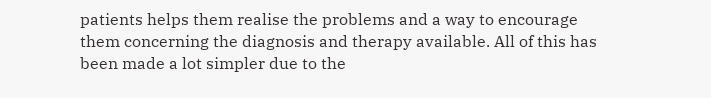patients helps them realise the problems and a way to encourage them concerning the diagnosis and therapy available. All of this has been made a lot simpler due to the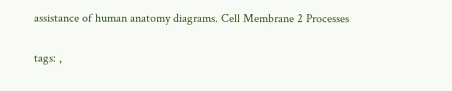assistance of human anatomy diagrams. Cell Membrane 2 Processes

tags: ,